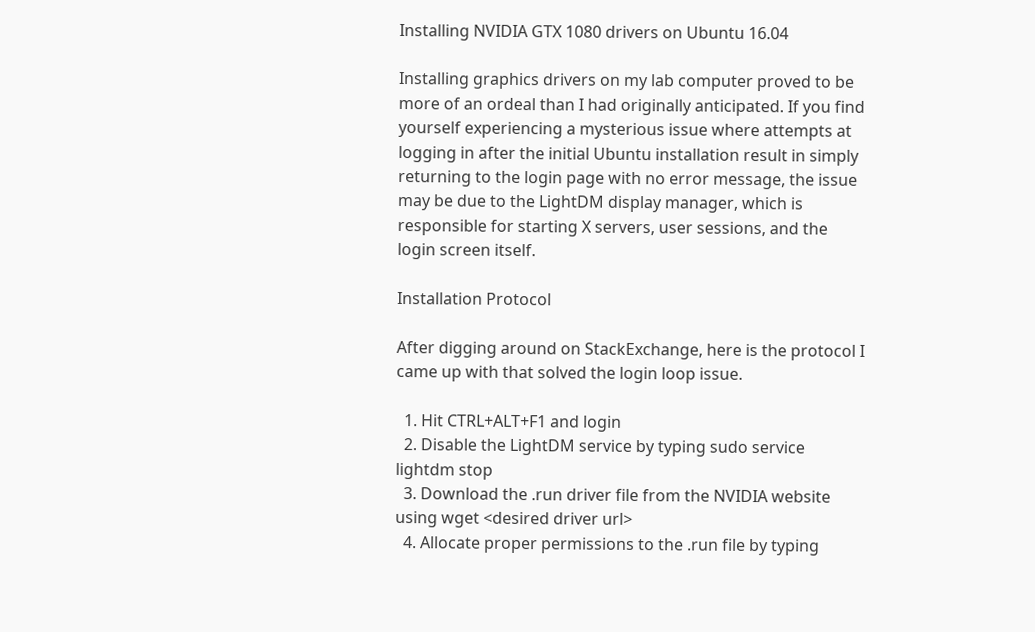Installing NVIDIA GTX 1080 drivers on Ubuntu 16.04

Installing graphics drivers on my lab computer proved to be more of an ordeal than I had originally anticipated. If you find yourself experiencing a mysterious issue where attempts at logging in after the initial Ubuntu installation result in simply returning to the login page with no error message, the issue may be due to the LightDM display manager, which is responsible for starting X servers, user sessions, and the login screen itself.

Installation Protocol

After digging around on StackExchange, here is the protocol I came up with that solved the login loop issue.

  1. Hit CTRL+ALT+F1 and login
  2. Disable the LightDM service by typing sudo service lightdm stop
  3. Download the .run driver file from the NVIDIA website using wget <desired driver url>
  4. Allocate proper permissions to the .run file by typing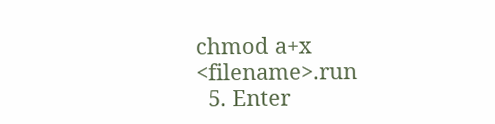chmod a+x <filename>.run
  5. Enter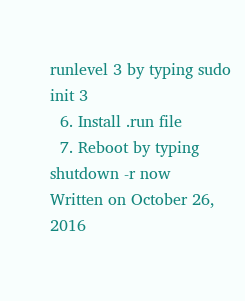runlevel 3 by typing sudo init 3
  6. Install .run file
  7. Reboot by typing shutdown -r now
Written on October 26, 2016